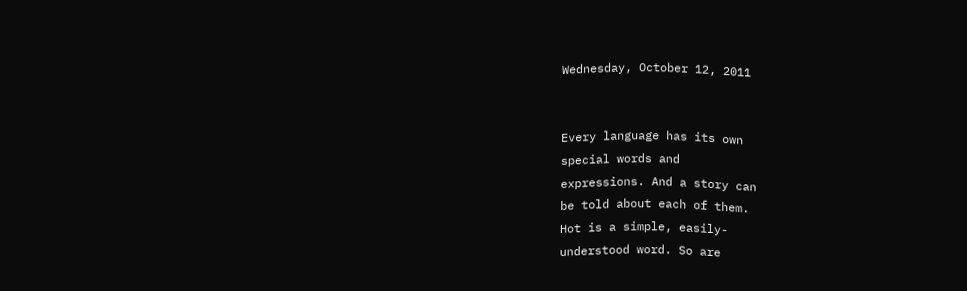Wednesday, October 12, 2011


Every language has its own
special words and
expressions. And a story can
be told about each of them.
Hot is a simple, easily-
understood word. So are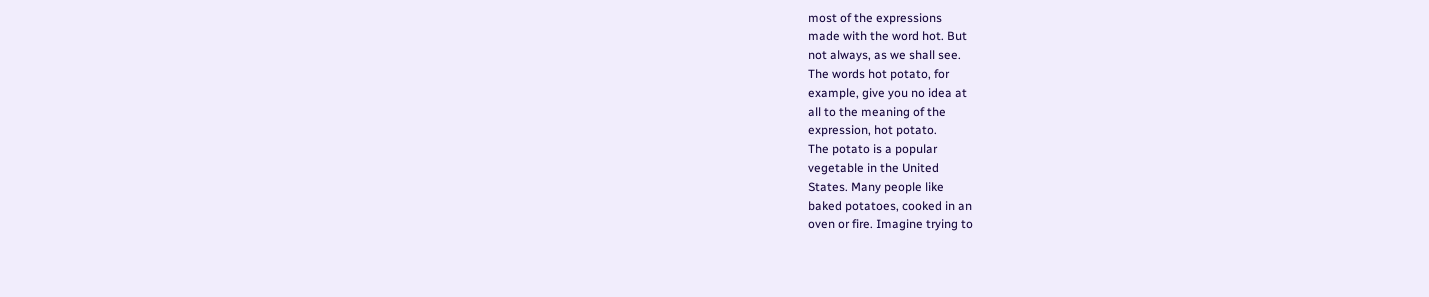most of the expressions
made with the word hot. But
not always, as we shall see.
The words hot potato, for
example, give you no idea at
all to the meaning of the
expression, hot potato.
The potato is a popular
vegetable in the United
States. Many people like
baked potatoes, cooked in an
oven or fire. Imagine trying to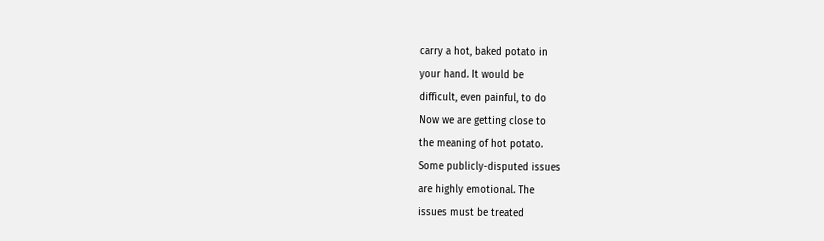carry a hot, baked potato in
your hand. It would be
difficult, even painful, to do
Now we are getting close to
the meaning of hot potato.
Some publicly-disputed issues
are highly emotional. The
issues must be treated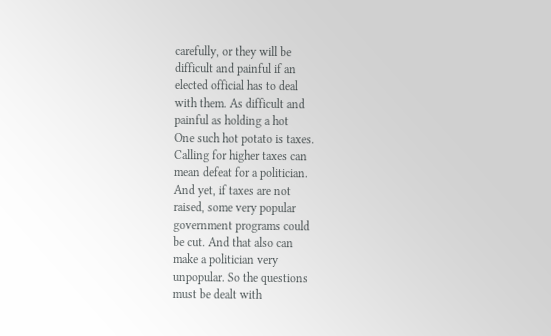carefully, or they will be
difficult and painful if an
elected official has to deal
with them. As difficult and
painful as holding a hot
One such hot potato is taxes.
Calling for higher taxes can
mean defeat for a politician.
And yet, if taxes are not
raised, some very popular
government programs could
be cut. And that also can
make a politician very
unpopular. So the questions
must be dealt with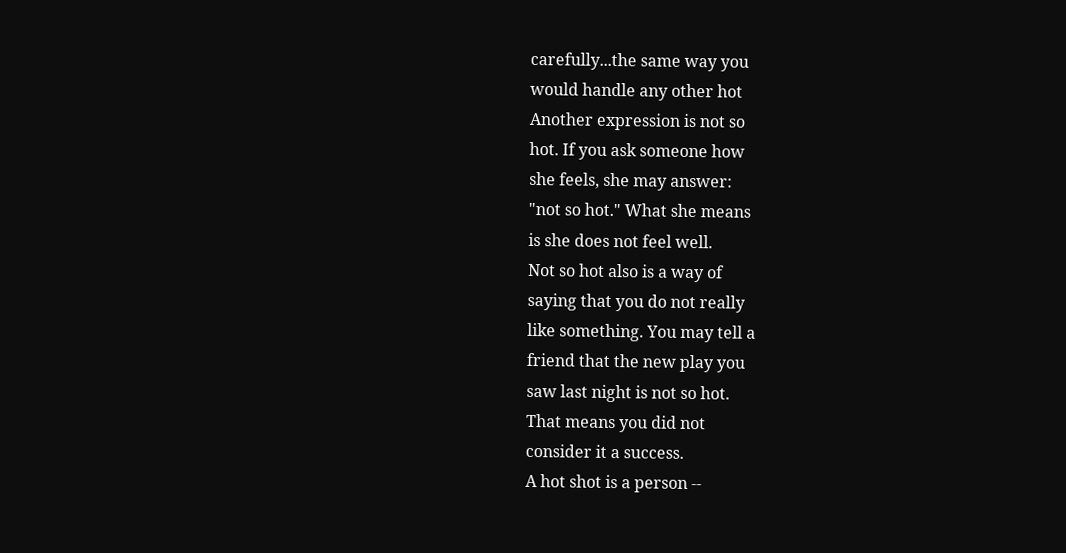carefully...the same way you
would handle any other hot
Another expression is not so
hot. If you ask someone how
she feels, she may answer:
"not so hot." What she means
is she does not feel well.
Not so hot also is a way of
saying that you do not really
like something. You may tell a
friend that the new play you
saw last night is not so hot.
That means you did not
consider it a success.
A hot shot is a person --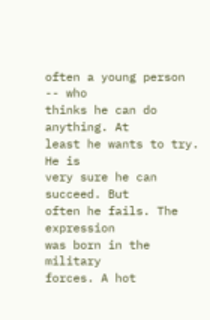often a young person -- who
thinks he can do anything. At
least he wants to try. He is
very sure he can succeed. But
often he fails. The expression
was born in the military
forces. A hot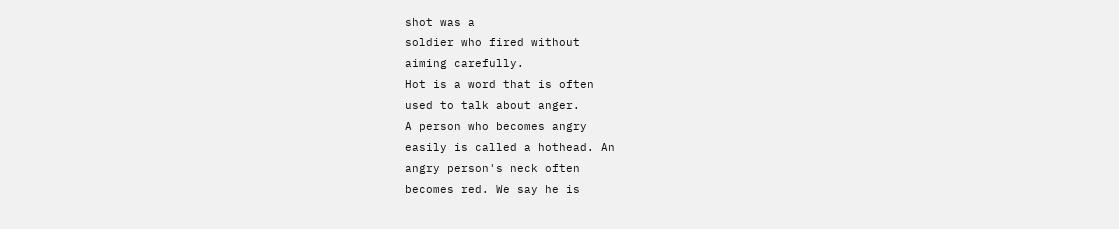shot was a
soldier who fired without
aiming carefully.
Hot is a word that is often
used to talk about anger.
A person who becomes angry
easily is called a hothead. An
angry person's neck often
becomes red. We say he is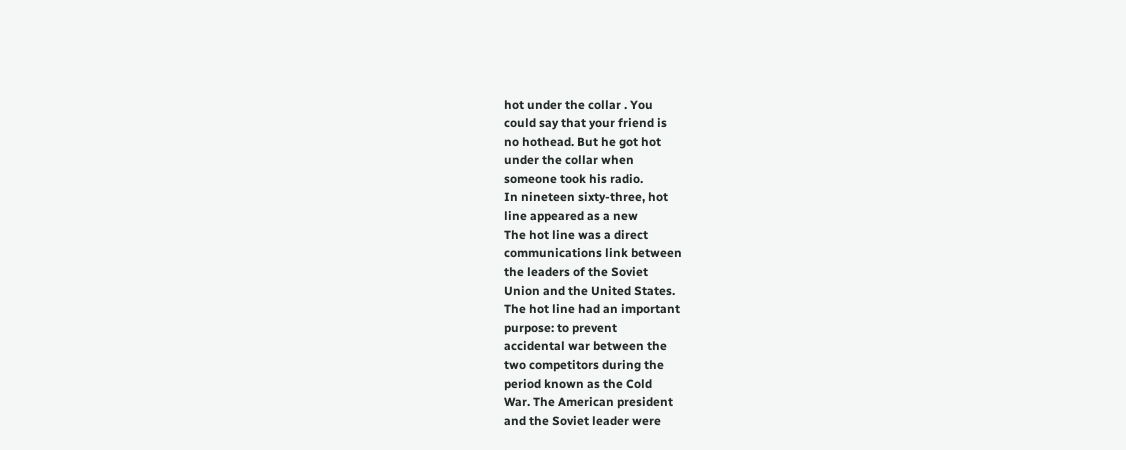hot under the collar . You
could say that your friend is
no hothead. But he got hot
under the collar when
someone took his radio.
In nineteen sixty-three, hot
line appeared as a new
The hot line was a direct
communications link between
the leaders of the Soviet
Union and the United States.
The hot line had an important
purpose: to prevent
accidental war between the
two competitors during the
period known as the Cold
War. The American president
and the Soviet leader were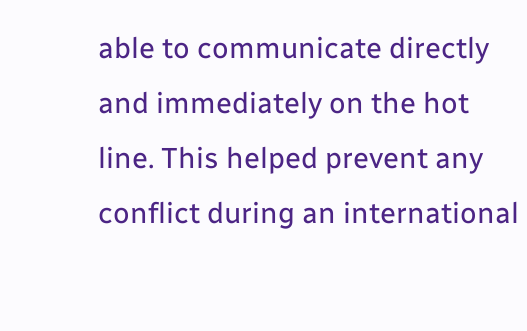able to communicate directly
and immediately on the hot
line. This helped prevent any
conflict during an international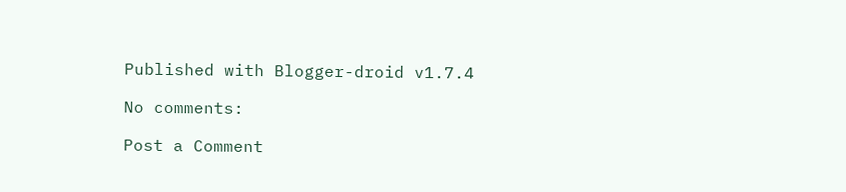Published with Blogger-droid v1.7.4

No comments:

Post a Comment